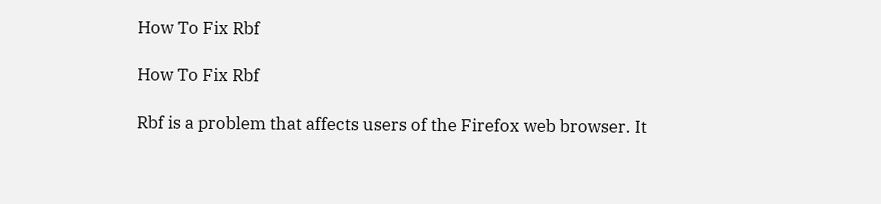How To Fix Rbf

How To Fix Rbf

Rbf is a problem that affects users of the Firefox web browser. It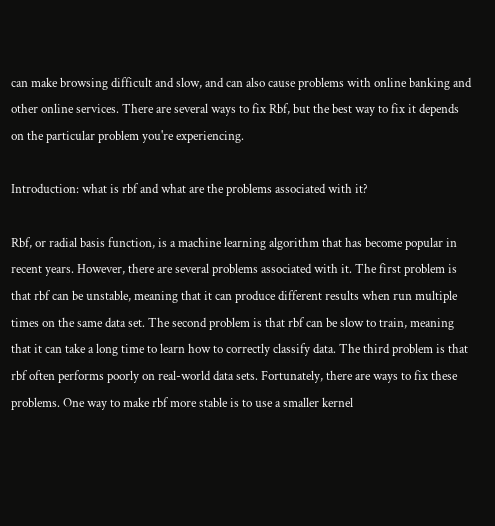can make browsing difficult and slow, and can also cause problems with online banking and other online services. There are several ways to fix Rbf, but the best way to fix it depends on the particular problem you're experiencing.

Introduction: what is rbf and what are the problems associated with it?

Rbf, or radial basis function, is a machine learning algorithm that has become popular in recent years. However, there are several problems associated with it. The first problem is that rbf can be unstable, meaning that it can produce different results when run multiple times on the same data set. The second problem is that rbf can be slow to train, meaning that it can take a long time to learn how to correctly classify data. The third problem is that rbf often performs poorly on real-world data sets. Fortunately, there are ways to fix these problems. One way to make rbf more stable is to use a smaller kernel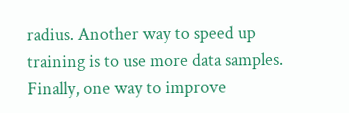radius. Another way to speed up training is to use more data samples. Finally, one way to improve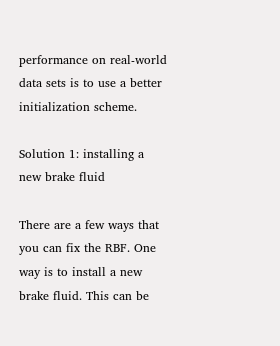performance on real-world data sets is to use a better initialization scheme.

Solution 1: installing a new brake fluid

There are a few ways that you can fix the RBF. One way is to install a new brake fluid. This can be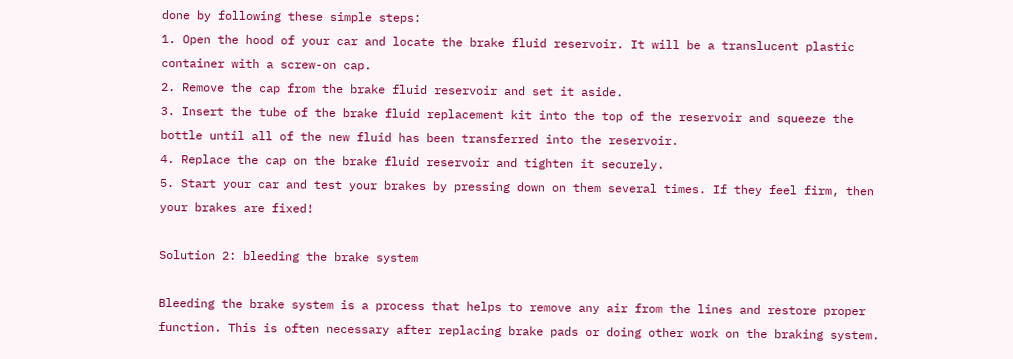done by following these simple steps:
1. Open the hood of your car and locate the brake fluid reservoir. It will be a translucent plastic container with a screw-on cap.
2. Remove the cap from the brake fluid reservoir and set it aside.
3. Insert the tube of the brake fluid replacement kit into the top of the reservoir and squeeze the bottle until all of the new fluid has been transferred into the reservoir.
4. Replace the cap on the brake fluid reservoir and tighten it securely.
5. Start your car and test your brakes by pressing down on them several times. If they feel firm, then your brakes are fixed!

Solution 2: bleeding the brake system

Bleeding the brake system is a process that helps to remove any air from the lines and restore proper function. This is often necessary after replacing brake pads or doing other work on the braking system.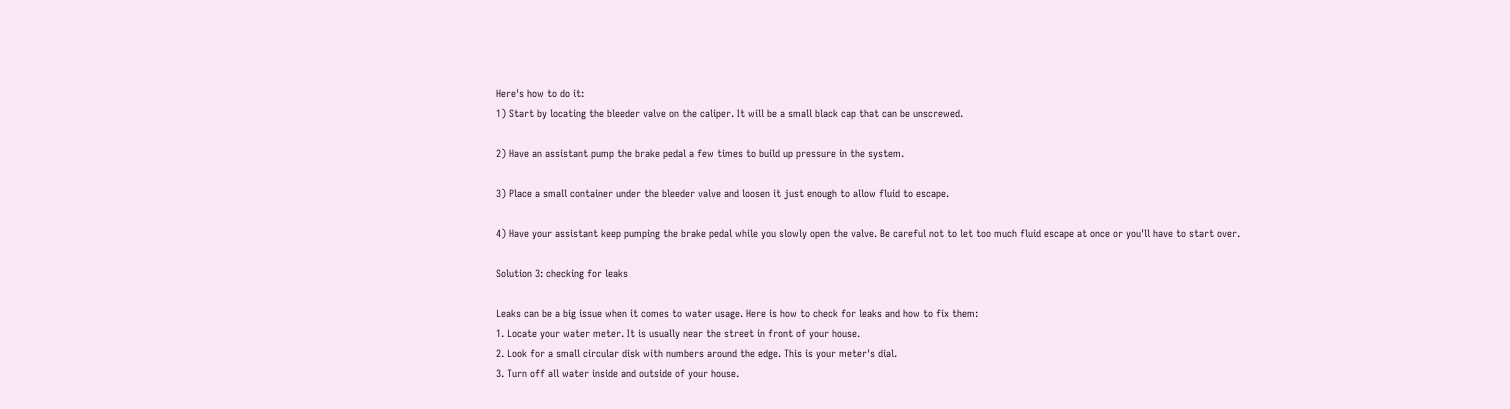Here's how to do it:
1) Start by locating the bleeder valve on the caliper. It will be a small black cap that can be unscrewed.

2) Have an assistant pump the brake pedal a few times to build up pressure in the system.

3) Place a small container under the bleeder valve and loosen it just enough to allow fluid to escape.

4) Have your assistant keep pumping the brake pedal while you slowly open the valve. Be careful not to let too much fluid escape at once or you'll have to start over.

Solution 3: checking for leaks

Leaks can be a big issue when it comes to water usage. Here is how to check for leaks and how to fix them:
1. Locate your water meter. It is usually near the street in front of your house.
2. Look for a small circular disk with numbers around the edge. This is your meter's dial.
3. Turn off all water inside and outside of your house.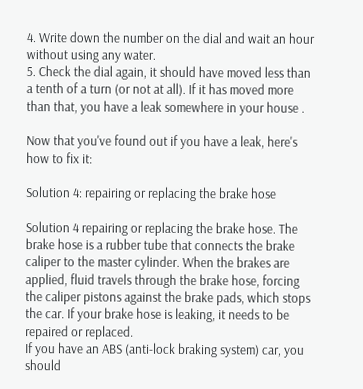4. Write down the number on the dial and wait an hour without using any water.
5. Check the dial again, it should have moved less than a tenth of a turn (or not at all). If it has moved more than that, you have a leak somewhere in your house .

Now that you've found out if you have a leak, here's how to fix it:

Solution 4: repairing or replacing the brake hose

Solution 4 repairing or replacing the brake hose. The brake hose is a rubber tube that connects the brake caliper to the master cylinder. When the brakes are applied, fluid travels through the brake hose, forcing the caliper pistons against the brake pads, which stops the car. If your brake hose is leaking, it needs to be repaired or replaced.
If you have an ABS (anti-lock braking system) car, you should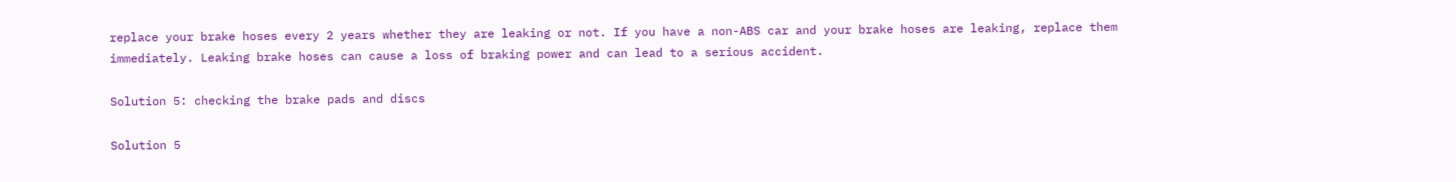replace your brake hoses every 2 years whether they are leaking or not. If you have a non-ABS car and your brake hoses are leaking, replace them immediately. Leaking brake hoses can cause a loss of braking power and can lead to a serious accident.

Solution 5: checking the brake pads and discs

Solution 5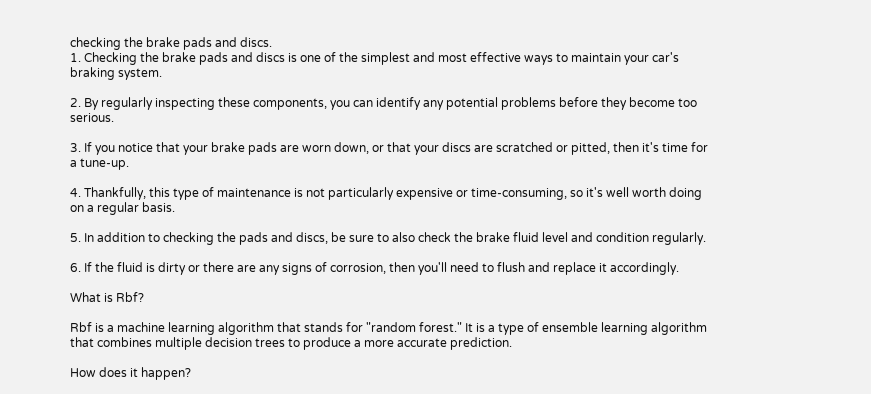checking the brake pads and discs.
1. Checking the brake pads and discs is one of the simplest and most effective ways to maintain your car's braking system.

2. By regularly inspecting these components, you can identify any potential problems before they become too serious.

3. If you notice that your brake pads are worn down, or that your discs are scratched or pitted, then it's time for a tune-up.

4. Thankfully, this type of maintenance is not particularly expensive or time-consuming, so it's well worth doing on a regular basis.

5. In addition to checking the pads and discs, be sure to also check the brake fluid level and condition regularly.

6. If the fluid is dirty or there are any signs of corrosion, then you'll need to flush and replace it accordingly.

What is Rbf?

Rbf is a machine learning algorithm that stands for "random forest." It is a type of ensemble learning algorithm that combines multiple decision trees to produce a more accurate prediction.

How does it happen?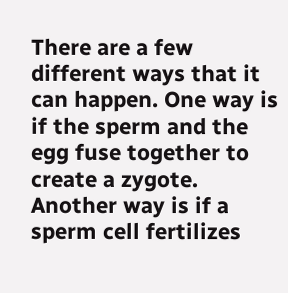There are a few different ways that it can happen. One way is if the sperm and the egg fuse together to create a zygote. Another way is if a sperm cell fertilizes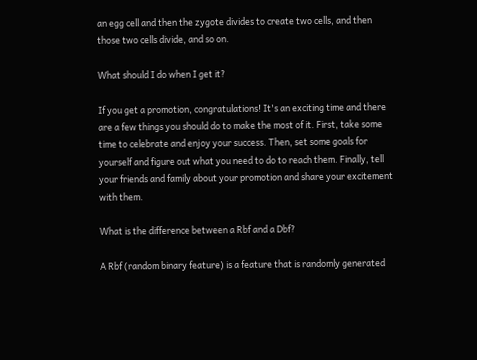an egg cell and then the zygote divides to create two cells, and then those two cells divide, and so on.

What should I do when I get it?

If you get a promotion, congratulations! It's an exciting time and there are a few things you should do to make the most of it. First, take some time to celebrate and enjoy your success. Then, set some goals for yourself and figure out what you need to do to reach them. Finally, tell your friends and family about your promotion and share your excitement with them.

What is the difference between a Rbf and a Dbf?

A Rbf (random binary feature) is a feature that is randomly generated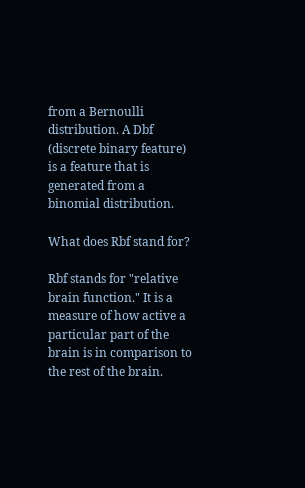from a Bernoulli distribution. A Dbf (discrete binary feature) is a feature that is generated from a binomial distribution.

What does Rbf stand for?

Rbf stands for "relative brain function." It is a measure of how active a particular part of the brain is in comparison to the rest of the brain.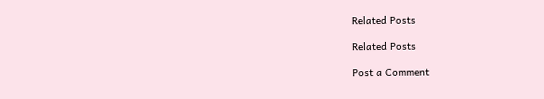Related Posts

Related Posts

Post a Comment